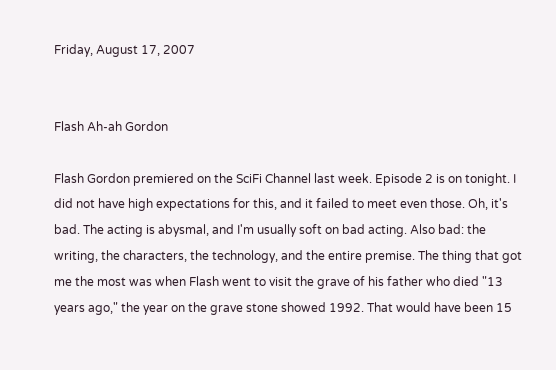Friday, August 17, 2007


Flash Ah-ah Gordon

Flash Gordon premiered on the SciFi Channel last week. Episode 2 is on tonight. I did not have high expectations for this, and it failed to meet even those. Oh, it's bad. The acting is abysmal, and I'm usually soft on bad acting. Also bad: the writing, the characters, the technology, and the entire premise. The thing that got me the most was when Flash went to visit the grave of his father who died "13 years ago," the year on the grave stone showed 1992. That would have been 15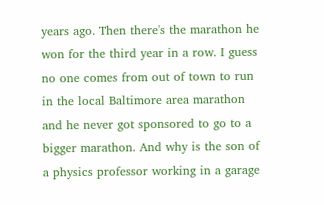years ago. Then there's the marathon he won for the third year in a row. I guess no one comes from out of town to run in the local Baltimore area marathon and he never got sponsored to go to a bigger marathon. And why is the son of a physics professor working in a garage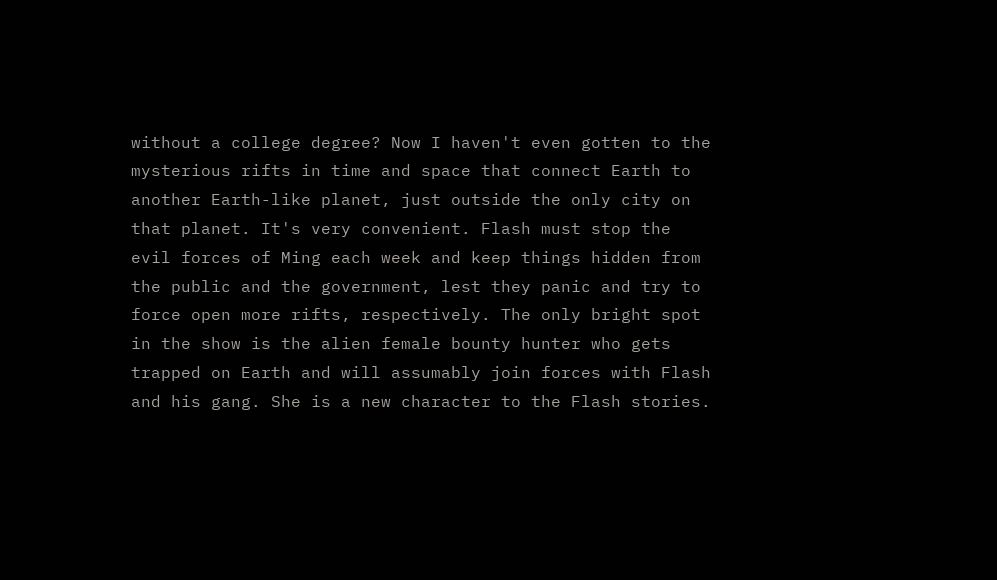without a college degree? Now I haven't even gotten to the mysterious rifts in time and space that connect Earth to another Earth-like planet, just outside the only city on that planet. It's very convenient. Flash must stop the evil forces of Ming each week and keep things hidden from the public and the government, lest they panic and try to force open more rifts, respectively. The only bright spot in the show is the alien female bounty hunter who gets trapped on Earth and will assumably join forces with Flash and his gang. She is a new character to the Flash stories.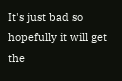It's just bad so hopefully it will get the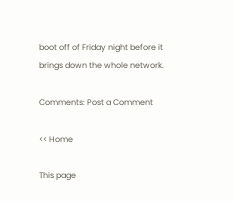boot off of Friday night before it brings down the whole network.

Comments: Post a Comment

<< Home

This page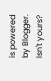is powered by Blogger. Isn't yours?